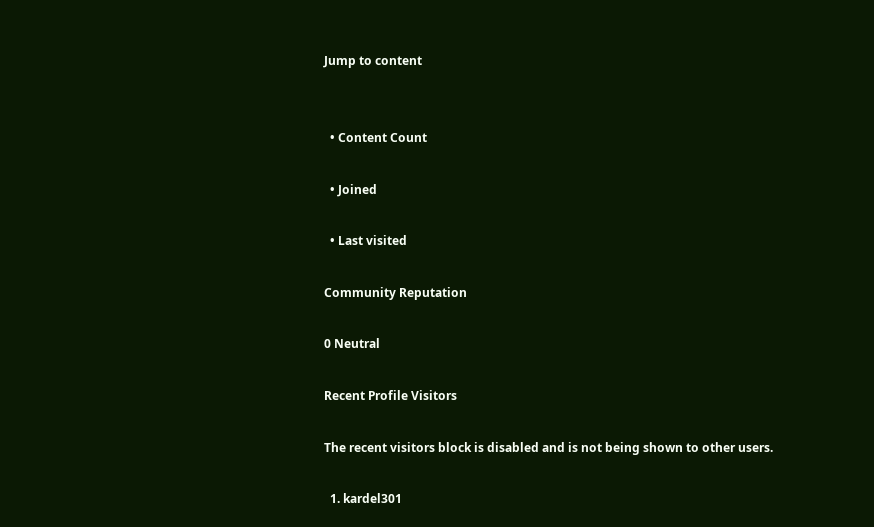Jump to content


  • Content Count

  • Joined

  • Last visited

Community Reputation

0 Neutral

Recent Profile Visitors

The recent visitors block is disabled and is not being shown to other users.

  1. kardel301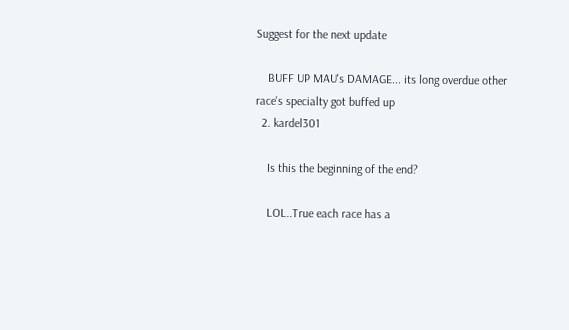Suggest for the next update

    BUFF UP MAU's DAMAGE... its long overdue other race's specialty got buffed up
  2. kardel301

    Is this the beginning of the end?

    LOL..True each race has a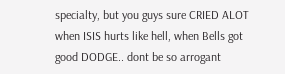specialty, but you guys sure CRIED ALOT when ISIS hurts like hell, when Bells got good DODGE.. dont be so arrogant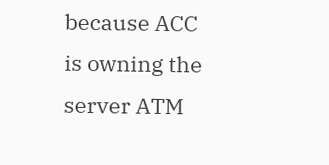because ACC is owning the server ATM